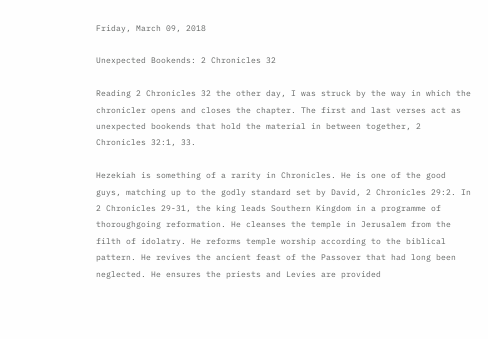Friday, March 09, 2018

Unexpected Bookends: 2 Chronicles 32

Reading 2 Chronicles 32 the other day, I was struck by the way in which the chronicler opens and closes the chapter. The first and last verses act as unexpected bookends that hold the material in between together, 2 Chronicles 32:1, 33.

Hezekiah is something of a rarity in Chronicles. He is one of the good guys, matching up to the godly standard set by David, 2 Chronicles 29:2. In 2 Chronicles 29-31, the king leads Southern Kingdom in a programme of thoroughgoing reformation. He cleanses the temple in Jerusalem from the filth of idolatry. He reforms temple worship according to the biblical pattern. He revives the ancient feast of the Passover that had long been neglected. He ensures the priests and Levies are provided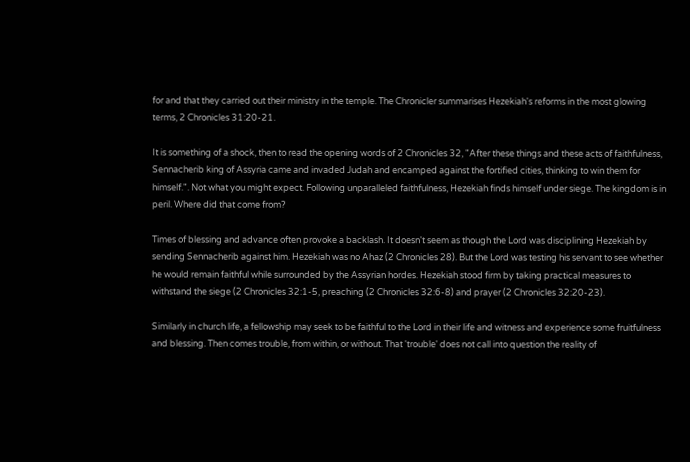for and that they carried out their ministry in the temple. The Chronicler summarises Hezekiah's reforms in the most glowing terms, 2 Chronicles 31:20-21.

It is something of a shock, then to read the opening words of 2 Chronicles 32, "After these things and these acts of faithfulness, Sennacherib king of Assyria came and invaded Judah and encamped against the fortified cities, thinking to win them for himself.". Not what you might expect. Following unparalleled faithfulness, Hezekiah finds himself under siege. The kingdom is in peril. Where did that come from?

Times of blessing and advance often provoke a backlash. It doesn't seem as though the Lord was disciplining Hezekiah by sending Sennacherib against him. Hezekiah was no Ahaz (2 Chronicles 28). But the Lord was testing his servant to see whether he would remain faithful while surrounded by the Assyrian hordes. Hezekiah stood firm by taking practical measures to withstand the siege (2 Chronicles 32:1-5, preaching (2 Chronicles 32:6-8) and prayer (2 Chronicles 32:20-23).

Similarly in church life, a fellowship may seek to be faithful to the Lord in their life and witness and experience some fruitfulness and blessing. Then comes trouble, from within, or without. That 'trouble' does not call into question the reality of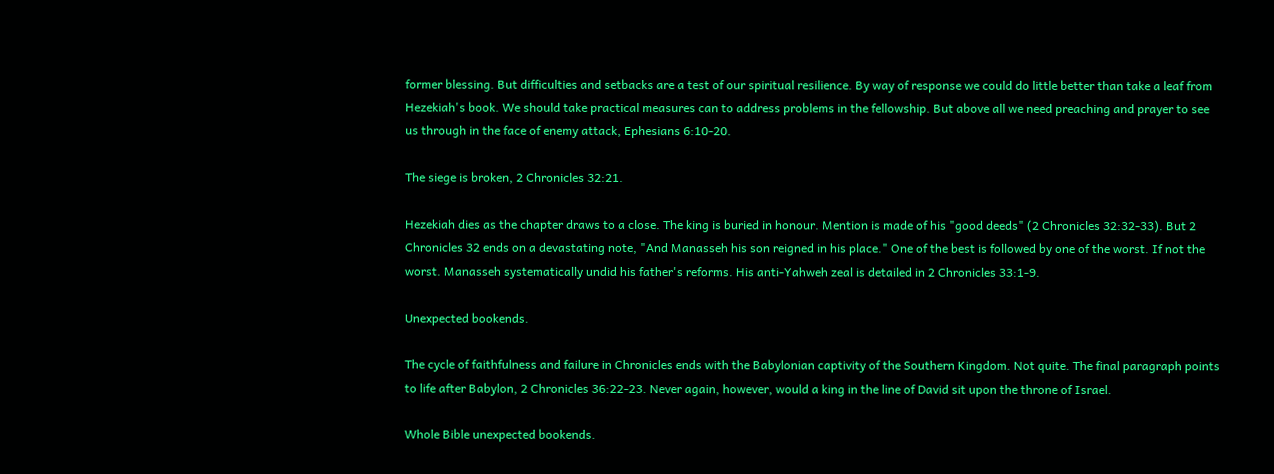former blessing. But difficulties and setbacks are a test of our spiritual resilience. By way of response we could do little better than take a leaf from Hezekiah's book. We should take practical measures can to address problems in the fellowship. But above all we need preaching and prayer to see us through in the face of enemy attack, Ephesians 6:10-20.

The siege is broken, 2 Chronicles 32:21.

Hezekiah dies as the chapter draws to a close. The king is buried in honour. Mention is made of his "good deeds" (2 Chronicles 32:32-33). But 2 Chronicles 32 ends on a devastating note, "And Manasseh his son reigned in his place." One of the best is followed by one of the worst. If not the worst. Manasseh systematically undid his father's reforms. His anti-Yahweh zeal is detailed in 2 Chronicles 33:1-9.

Unexpected bookends.

The cycle of faithfulness and failure in Chronicles ends with the Babylonian captivity of the Southern Kingdom. Not quite. The final paragraph points to life after Babylon, 2 Chronicles 36:22-23. Never again, however, would a king in the line of David sit upon the throne of Israel.

Whole Bible unexpected bookends.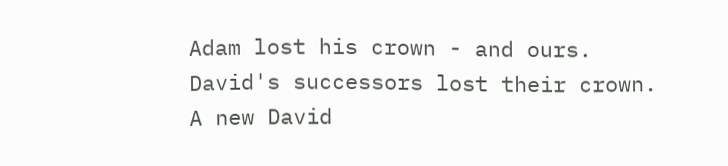Adam lost his crown - and ours.
David's successors lost their crown.
A new David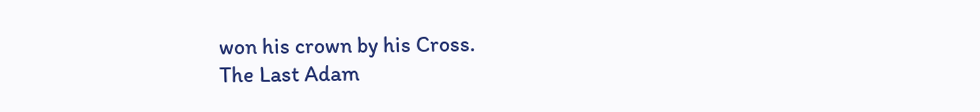won his crown by his Cross.
The Last Adam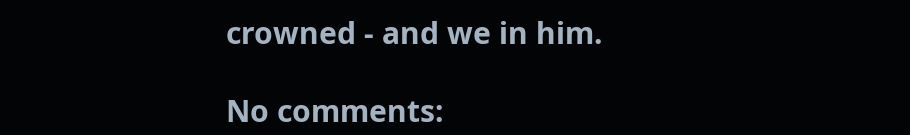crowned - and we in him.

No comments: